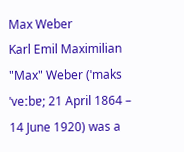Max Weber
Karl Emil Maximilian "Max" Weber (ˈmaks ˈveːbɐ; 21 April 1864 – 14 June 1920) was a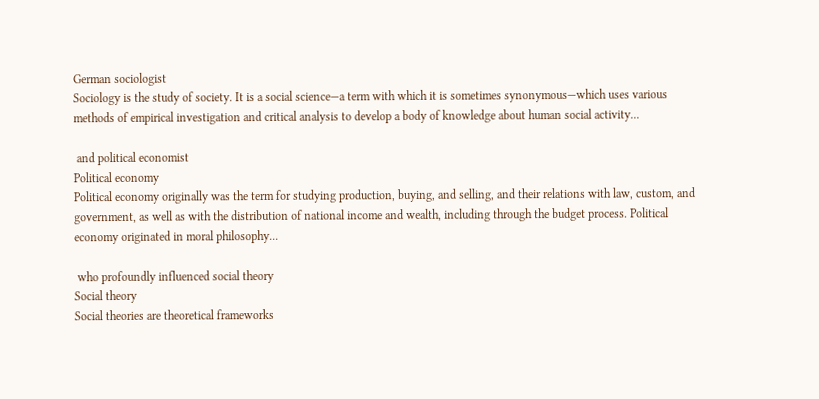German sociologist
Sociology is the study of society. It is a social science—a term with which it is sometimes synonymous—which uses various methods of empirical investigation and critical analysis to develop a body of knowledge about human social activity...

 and political economist
Political economy
Political economy originally was the term for studying production, buying, and selling, and their relations with law, custom, and government, as well as with the distribution of national income and wealth, including through the budget process. Political economy originated in moral philosophy...

 who profoundly influenced social theory
Social theory
Social theories are theoretical frameworks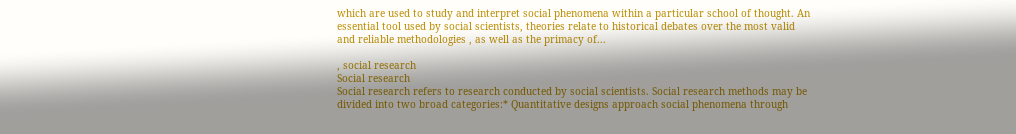which are used to study and interpret social phenomena within a particular school of thought. An essential tool used by social scientists, theories relate to historical debates over the most valid and reliable methodologies , as well as the primacy of...

, social research
Social research
Social research refers to research conducted by social scientists. Social research methods may be divided into two broad categories:* Quantitative designs approach social phenomena through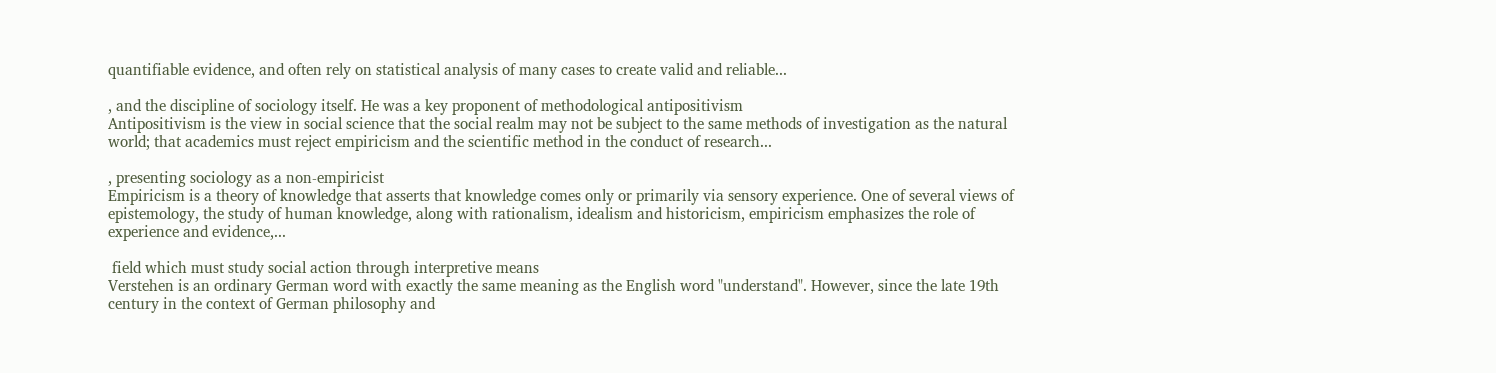quantifiable evidence, and often rely on statistical analysis of many cases to create valid and reliable...

, and the discipline of sociology itself. He was a key proponent of methodological antipositivism
Antipositivism is the view in social science that the social realm may not be subject to the same methods of investigation as the natural world; that academics must reject empiricism and the scientific method in the conduct of research...

, presenting sociology as a non-empiricist
Empiricism is a theory of knowledge that asserts that knowledge comes only or primarily via sensory experience. One of several views of epistemology, the study of human knowledge, along with rationalism, idealism and historicism, empiricism emphasizes the role of experience and evidence,...

 field which must study social action through interpretive means
Verstehen is an ordinary German word with exactly the same meaning as the English word "understand". However, since the late 19th century in the context of German philosophy and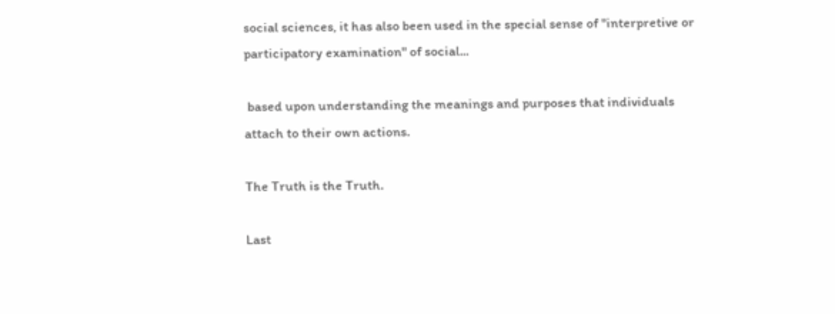social sciences, it has also been used in the special sense of "interpretive or participatory examination" of social...

 based upon understanding the meanings and purposes that individuals attach to their own actions.

The Truth is the Truth.

Last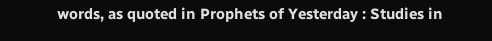words, as quoted in Prophets of Yesterday : Studies in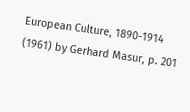European Culture, 1890-1914 (1961) by Gerhard Masur, p. 201